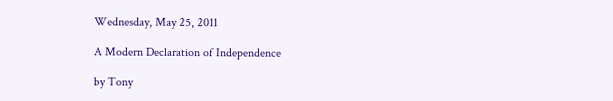Wednesday, May 25, 2011

A Modern Declaration of Independence

by Tony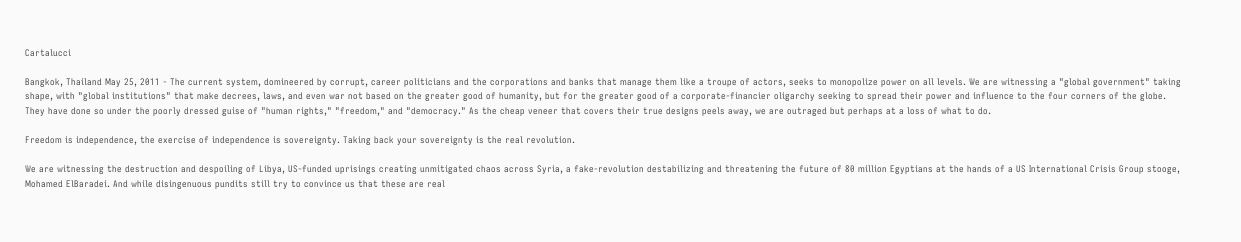Cartalucci

Bangkok, Thailand May 25, 2011 - The current system, domineered by corrupt, career politicians and the corporations and banks that manage them like a troupe of actors, seeks to monopolize power on all levels. We are witnessing a "global government" taking shape, with "global institutions" that make decrees, laws, and even war not based on the greater good of humanity, but for the greater good of a corporate-financier oligarchy seeking to spread their power and influence to the four corners of the globe. They have done so under the poorly dressed guise of "human rights," "freedom," and "democracy." As the cheap veneer that covers their true designs peels away, we are outraged but perhaps at a loss of what to do.

Freedom is independence, the exercise of independence is sovereignty. Taking back your sovereignty is the real revolution.

We are witnessing the destruction and despoiling of Libya, US-funded uprisings creating unmitigated chaos across Syria, a fake-revolution destabilizing and threatening the future of 80 million Egyptians at the hands of a US International Crisis Group stooge, Mohamed ElBaradei. And while disingenuous pundits still try to convince us that these are real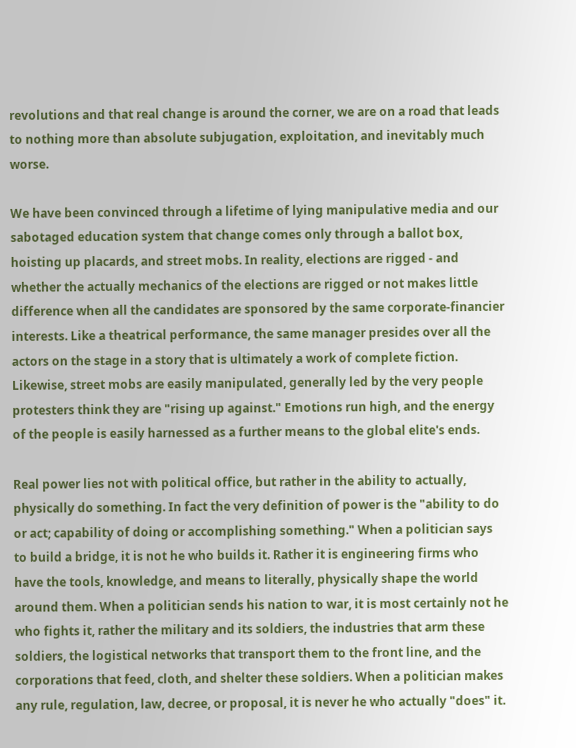revolutions and that real change is around the corner, we are on a road that leads to nothing more than absolute subjugation, exploitation, and inevitably much worse.

We have been convinced through a lifetime of lying manipulative media and our sabotaged education system that change comes only through a ballot box, hoisting up placards, and street mobs. In reality, elections are rigged - and whether the actually mechanics of the elections are rigged or not makes little difference when all the candidates are sponsored by the same corporate-financier interests. Like a theatrical performance, the same manager presides over all the actors on the stage in a story that is ultimately a work of complete fiction. Likewise, street mobs are easily manipulated, generally led by the very people protesters think they are "rising up against." Emotions run high, and the energy of the people is easily harnessed as a further means to the global elite's ends.

Real power lies not with political office, but rather in the ability to actually, physically do something. In fact the very definition of power is the "ability to do or act; capability of doing or accomplishing something." When a politician says to build a bridge, it is not he who builds it. Rather it is engineering firms who have the tools, knowledge, and means to literally, physically shape the world around them. When a politician sends his nation to war, it is most certainly not he who fights it, rather the military and its soldiers, the industries that arm these soldiers, the logistical networks that transport them to the front line, and the corporations that feed, cloth, and shelter these soldiers. When a politician makes any rule, regulation, law, decree, or proposal, it is never he who actually "does" it.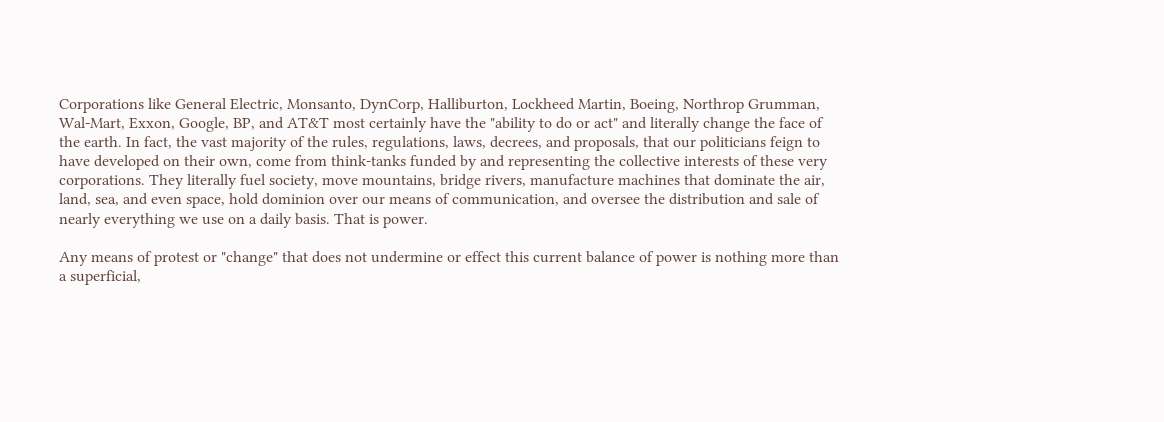Corporations like General Electric, Monsanto, DynCorp, Halliburton, Lockheed Martin, Boeing, Northrop Grumman, Wal-Mart, Exxon, Google, BP, and AT&T most certainly have the "ability to do or act" and literally change the face of the earth. In fact, the vast majority of the rules, regulations, laws, decrees, and proposals, that our politicians feign to have developed on their own, come from think-tanks funded by and representing the collective interests of these very corporations. They literally fuel society, move mountains, bridge rivers, manufacture machines that dominate the air, land, sea, and even space, hold dominion over our means of communication, and oversee the distribution and sale of nearly everything we use on a daily basis. That is power.

Any means of protest or "change" that does not undermine or effect this current balance of power is nothing more than a superficial,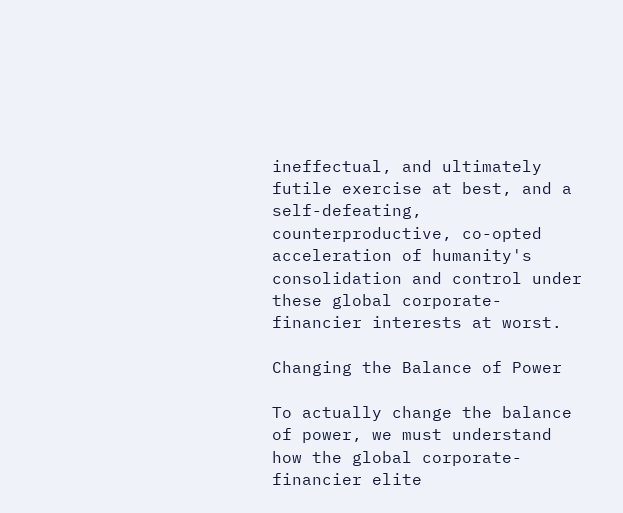ineffectual, and ultimately futile exercise at best, and a self-defeating, counterproductive, co-opted acceleration of humanity's consolidation and control under these global corporate-financier interests at worst.

Changing the Balance of Power

To actually change the balance of power, we must understand how the global corporate-financier elite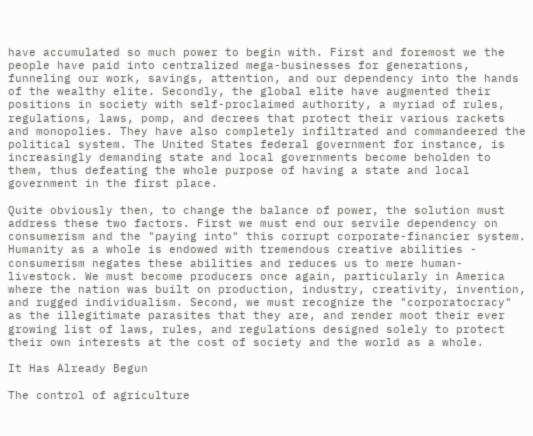have accumulated so much power to begin with. First and foremost we the people have paid into centralized mega-businesses for generations, funneling our work, savings, attention, and our dependency into the hands of the wealthy elite. Secondly, the global elite have augmented their positions in society with self-proclaimed authority, a myriad of rules, regulations, laws, pomp, and decrees that protect their various rackets and monopolies. They have also completely infiltrated and commandeered the political system. The United States federal government for instance, is increasingly demanding state and local governments become beholden to them, thus defeating the whole purpose of having a state and local government in the first place.

Quite obviously then, to change the balance of power, the solution must address these two factors. First we must end our servile dependency on consumerism and the "paying into" this corrupt corporate-financier system. Humanity as a whole is endowed with tremendous creative abilities - consumerism negates these abilities and reduces us to mere human-livestock. We must become producers once again, particularly in America where the nation was built on production, industry, creativity, invention, and rugged individualism. Second, we must recognize the "corporatocracy" as the illegitimate parasites that they are, and render moot their ever growing list of laws, rules, and regulations designed solely to protect their own interests at the cost of society and the world as a whole.

It Has Already Begun

The control of agriculture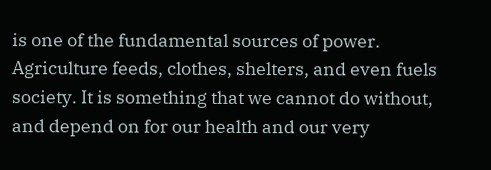is one of the fundamental sources of power. Agriculture feeds, clothes, shelters, and even fuels society. It is something that we cannot do without, and depend on for our health and our very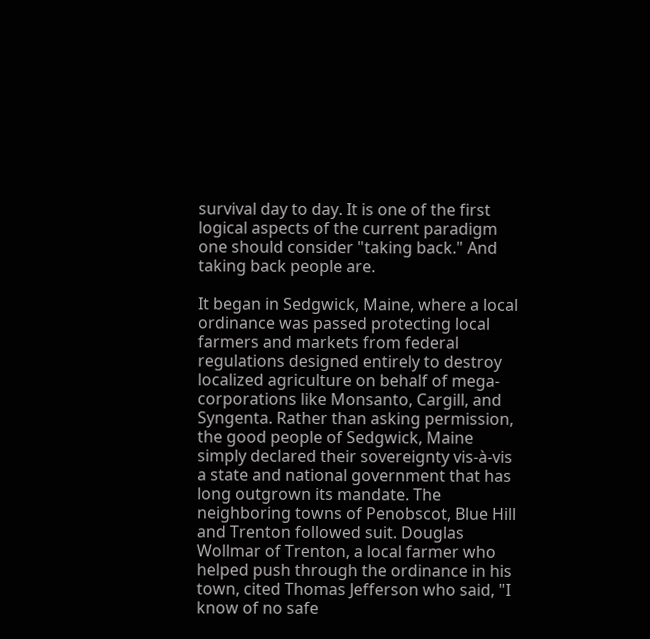survival day to day. It is one of the first logical aspects of the current paradigm one should consider "taking back." And taking back people are.

It began in Sedgwick, Maine, where a local ordinance was passed protecting local farmers and markets from federal regulations designed entirely to destroy localized agriculture on behalf of mega-corporations like Monsanto, Cargill, and Syngenta. Rather than asking permission, the good people of Sedgwick, Maine simply declared their sovereignty vis-à-vis a state and national government that has long outgrown its mandate. The neighboring towns of Penobscot, Blue Hill and Trenton followed suit. Douglas Wollmar of Trenton, a local farmer who helped push through the ordinance in his town, cited Thomas Jefferson who said, "I know of no safe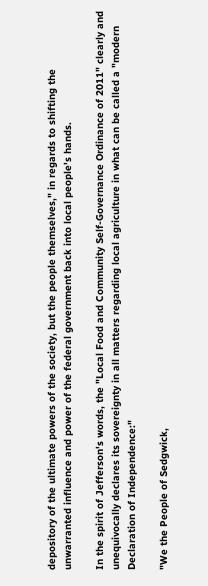depository of the ultimate powers of the society, but the people themselves," in regards to shifting the unwarranted influence and power of the federal government back into local people's hands.

In the spirit of Jefferson's words, the "Local Food and Community Self-Governance Ordinance of 2011" clearly and unequivocally declares its sovereignty in all matters regarding local agriculture in what can be called a "modern Declaration of Independence:"

"We the People of Sedgwick,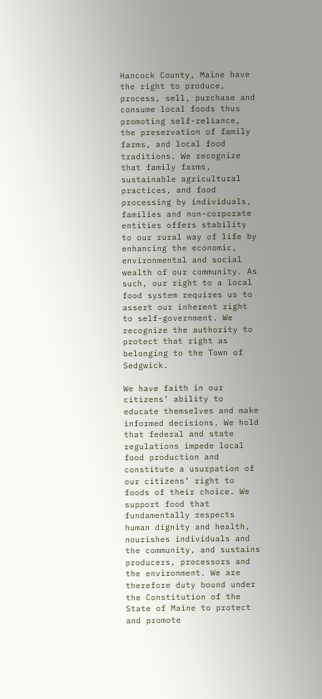Hancock County, Maine have the right to produce, process, sell, purchase and consume local foods thus promoting self-reliance, the preservation of family farms, and local food traditions. We recognize that family farms, sustainable agricultural practices, and food processing by individuals, families and non-corporate entities offers stability to our rural way of life by enhancing the economic, environmental and social wealth of our community. As such, our right to a local food system requires us to assert our inherent right to self-government. We recognize the authority to protect that right as belonging to the Town of Sedgwick.

We have faith in our citizens’ ability to educate themselves and make informed decisions. We hold that federal and state regulations impede local food production and constitute a usurpation of our citizens’ right to foods of their choice. We support food that fundamentally respects human dignity and health, nourishes individuals and the community, and sustains producers, processors and the environment. We are therefore duty bound under the Constitution of the State of Maine to protect and promote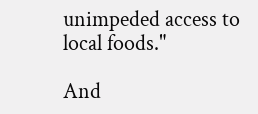unimpeded access to local foods."

And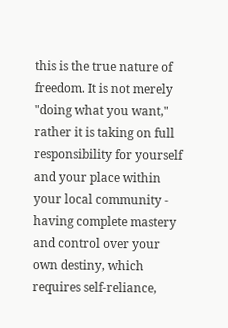this is the true nature of freedom. It is not merely "doing what you want," rather it is taking on full responsibility for yourself and your place within your local community - having complete mastery and control over your own destiny, which requires self-reliance,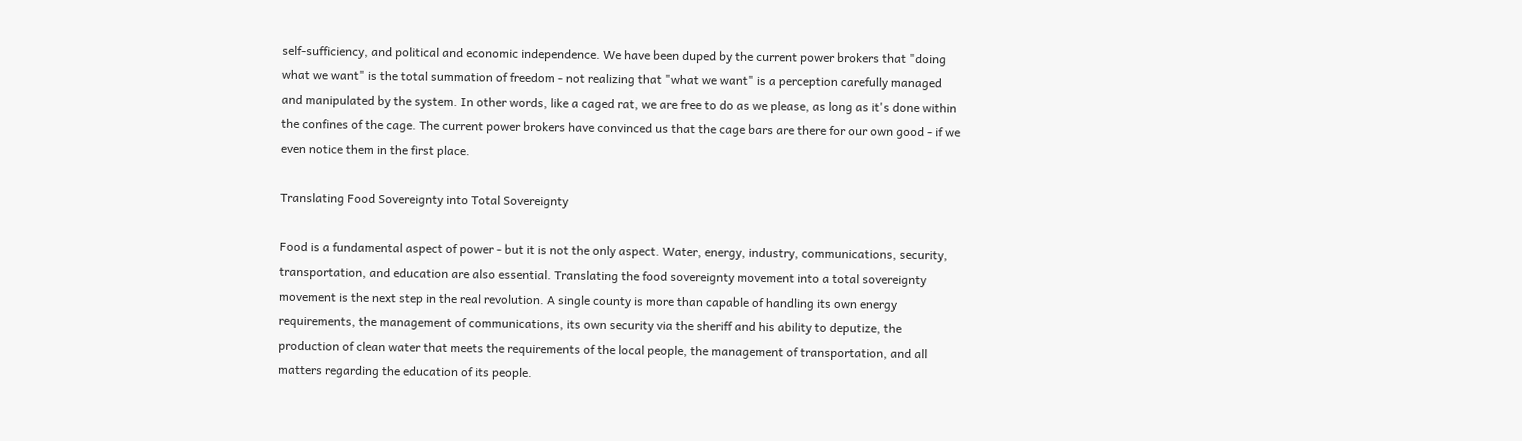self-sufficiency, and political and economic independence. We have been duped by the current power brokers that "doing what we want" is the total summation of freedom - not realizing that "what we want" is a perception carefully managed and manipulated by the system. In other words, like a caged rat, we are free to do as we please, as long as it's done within the confines of the cage. The current power brokers have convinced us that the cage bars are there for our own good - if we even notice them in the first place.

Translating Food Sovereignty into Total Sovereignty

Food is a fundamental aspect of power - but it is not the only aspect. Water, energy, industry, communications, security, transportation, and education are also essential. Translating the food sovereignty movement into a total sovereignty movement is the next step in the real revolution. A single county is more than capable of handling its own energy requirements, the management of communications, its own security via the sheriff and his ability to deputize, the production of clean water that meets the requirements of the local people, the management of transportation, and all matters regarding the education of its people.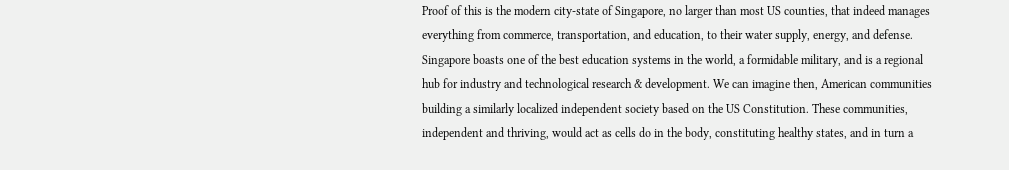Proof of this is the modern city-state of Singapore, no larger than most US counties, that indeed manages everything from commerce, transportation, and education, to their water supply, energy, and defense. Singapore boasts one of the best education systems in the world, a formidable military, and is a regional hub for industry and technological research & development. We can imagine then, American communities building a similarly localized independent society based on the US Constitution. These communities, independent and thriving, would act as cells do in the body, constituting healthy states, and in turn a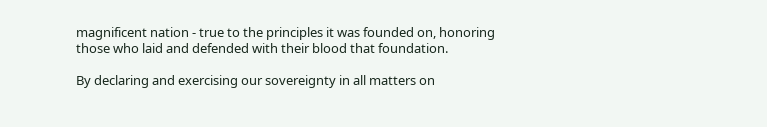magnificent nation - true to the principles it was founded on, honoring those who laid and defended with their blood that foundation.

By declaring and exercising our sovereignty in all matters on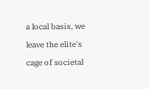a local basis, we leave the elite's cage of societal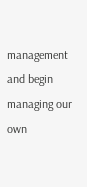management and begin managing our own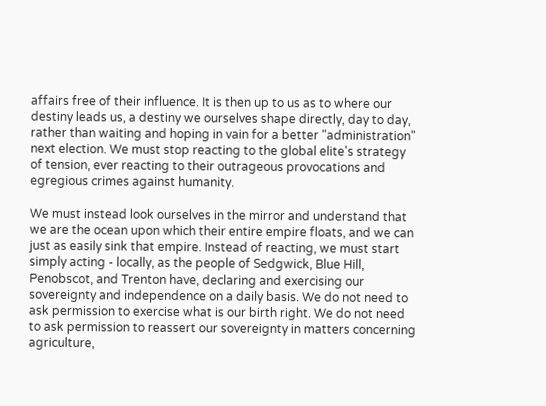affairs free of their influence. It is then up to us as to where our destiny leads us, a destiny we ourselves shape directly, day to day, rather than waiting and hoping in vain for a better "administration" next election. We must stop reacting to the global elite's strategy of tension, ever reacting to their outrageous provocations and egregious crimes against humanity.

We must instead look ourselves in the mirror and understand that we are the ocean upon which their entire empire floats, and we can just as easily sink that empire. Instead of reacting, we must start simply acting - locally, as the people of Sedgwick, Blue Hill, Penobscot, and Trenton have, declaring and exercising our sovereignty and independence on a daily basis. We do not need to ask permission to exercise what is our birth right. We do not need to ask permission to reassert our sovereignty in matters concerning agriculture,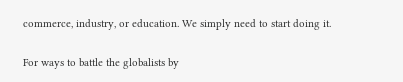commerce, industry, or education. We simply need to start doing it.

For ways to battle the globalists by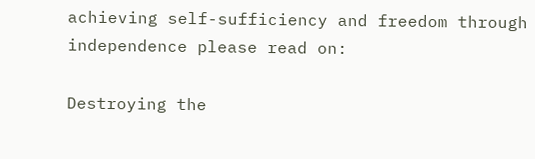achieving self-sufficiency and freedom through independence please read on:

Destroying the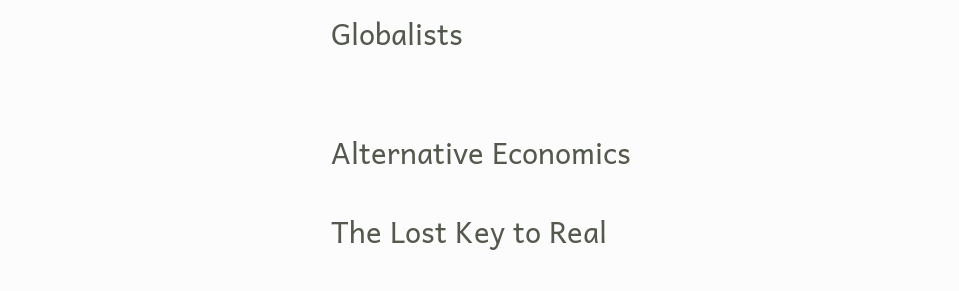Globalists


Alternative Economics

The Lost Key to Real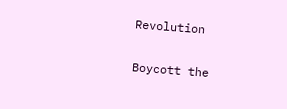Revolution

Boycott the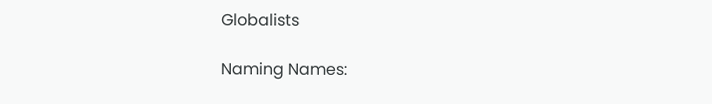Globalists

Naming Names: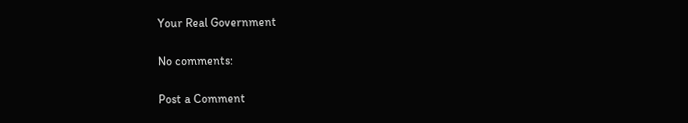Your Real Government

No comments:

Post a Comment